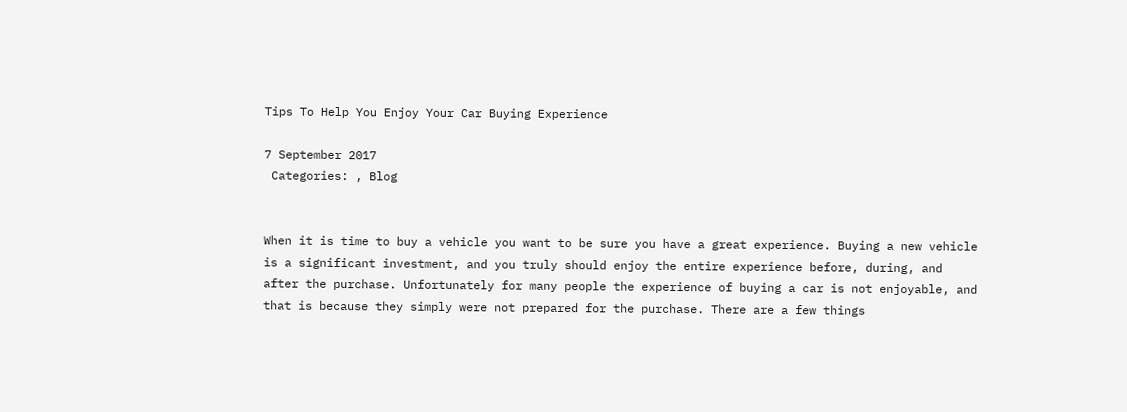Tips To Help You Enjoy Your Car Buying Experience

7 September 2017
 Categories: , Blog


When it is time to buy a vehicle you want to be sure you have a great experience. Buying a new vehicle is a significant investment, and you truly should enjoy the entire experience before, during, and after the purchase. Unfortunately for many people the experience of buying a car is not enjoyable, and that is because they simply were not prepared for the purchase. There are a few things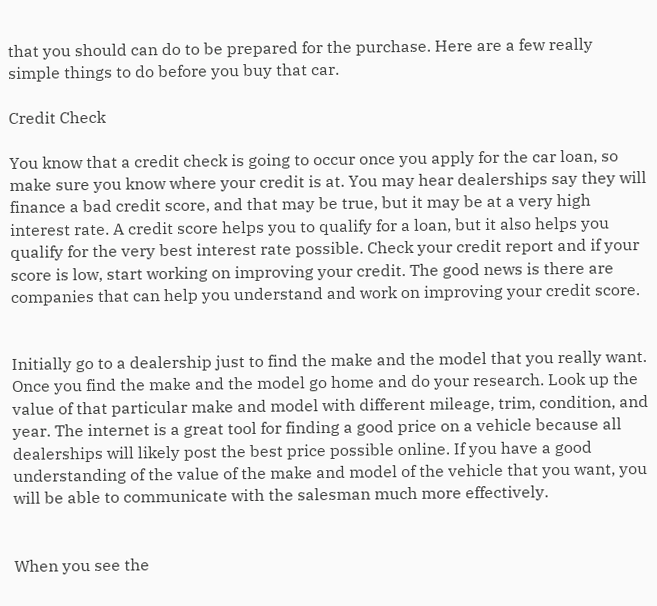that you should can do to be prepared for the purchase. Here are a few really simple things to do before you buy that car.

Credit Check

You know that a credit check is going to occur once you apply for the car loan, so make sure you know where your credit is at. You may hear dealerships say they will finance a bad credit score, and that may be true, but it may be at a very high interest rate. A credit score helps you to qualify for a loan, but it also helps you qualify for the very best interest rate possible. Check your credit report and if your score is low, start working on improving your credit. The good news is there are companies that can help you understand and work on improving your credit score.


Initially go to a dealership just to find the make and the model that you really want. Once you find the make and the model go home and do your research. Look up the value of that particular make and model with different mileage, trim, condition, and year. The internet is a great tool for finding a good price on a vehicle because all dealerships will likely post the best price possible online. If you have a good understanding of the value of the make and model of the vehicle that you want, you will be able to communicate with the salesman much more effectively.


When you see the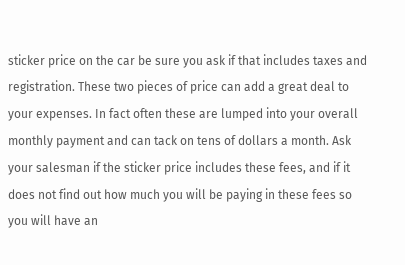sticker price on the car be sure you ask if that includes taxes and registration. These two pieces of price can add a great deal to your expenses. In fact often these are lumped into your overall monthly payment and can tack on tens of dollars a month. Ask your salesman if the sticker price includes these fees, and if it does not find out how much you will be paying in these fees so you will have an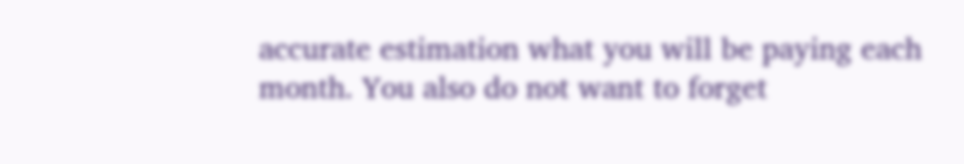accurate estimation what you will be paying each month. You also do not want to forget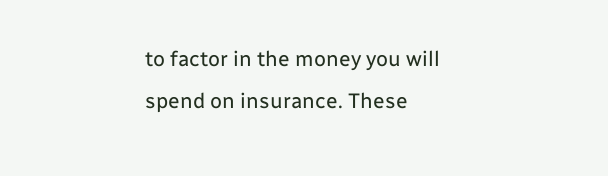to factor in the money you will spend on insurance. These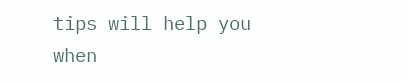tips will help you when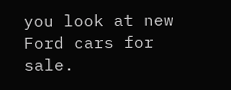you look at new Ford cars for sale.